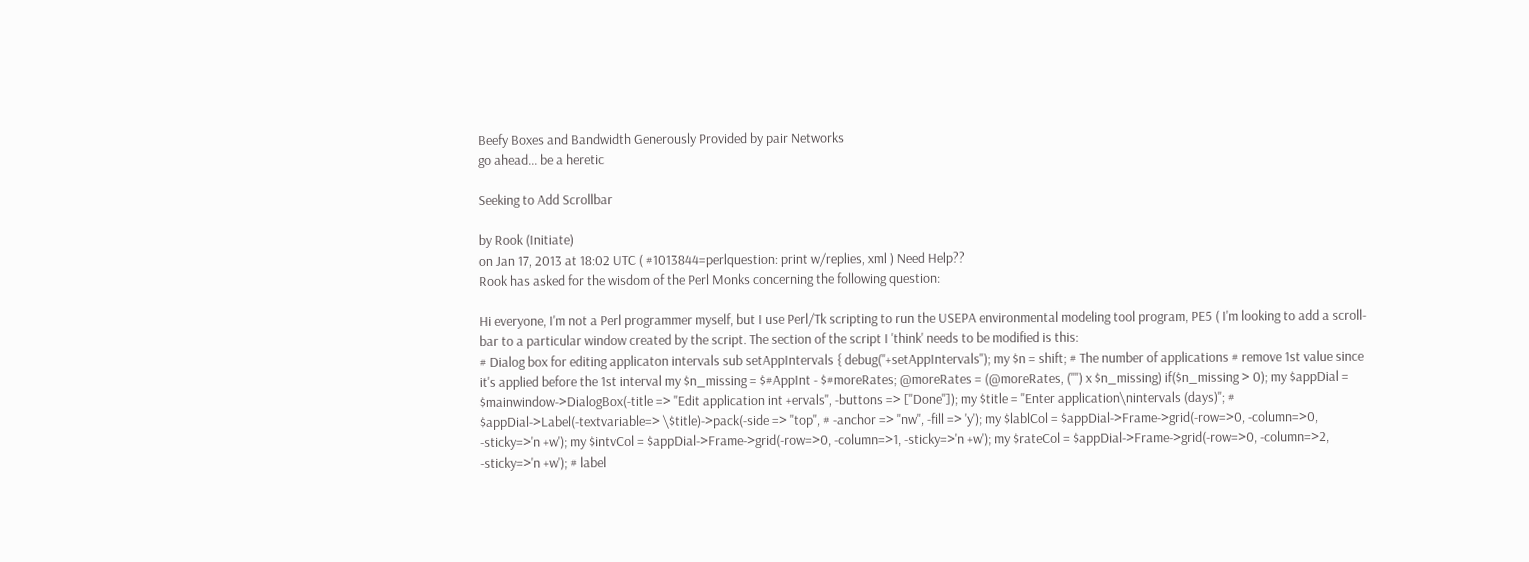Beefy Boxes and Bandwidth Generously Provided by pair Networks
go ahead... be a heretic

Seeking to Add Scrollbar

by Rook (Initiate)
on Jan 17, 2013 at 18:02 UTC ( #1013844=perlquestion: print w/replies, xml ) Need Help??
Rook has asked for the wisdom of the Perl Monks concerning the following question:

Hi everyone, I'm not a Perl programmer myself, but I use Perl/Tk scripting to run the USEPA environmental modeling tool program, PE5 ( I'm looking to add a scroll-bar to a particular window created by the script. The section of the script I 'think' needs to be modified is this:
# Dialog box for editing applicaton intervals sub setAppIntervals { debug("+setAppIntervals"); my $n = shift; # The number of applications # remove 1st value since it's applied before the 1st interval my $n_missing = $#AppInt - $#moreRates; @moreRates = (@moreRates, ("") x $n_missing) if($n_missing > 0); my $appDial = $mainwindow->DialogBox(-title => "Edit application int +ervals", -buttons => ["Done"]); my $title = "Enter application\nintervals (days)"; # $appDial->Label(-textvariable=> \$title)->pack(-side => "top", # -anchor => "nw", -fill => 'y'); my $lablCol = $appDial->Frame->grid(-row=>0, -column=>0, -sticky=>'n +w'); my $intvCol = $appDial->Frame->grid(-row=>0, -column=>1, -sticky=>'n +w'); my $rateCol = $appDial->Frame->grid(-row=>0, -column=>2, -sticky=>'n +w'); # label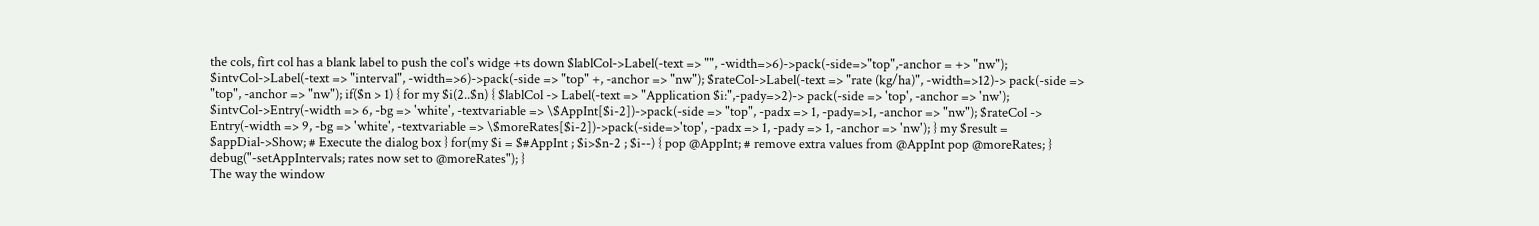the cols, firt col has a blank label to push the col's widge +ts down $lablCol->Label(-text => "", -width=>6)->pack(-side=>"top",-anchor = +> "nw"); $intvCol->Label(-text => "interval", -width=>6)->pack(-side => "top" +, -anchor => "nw"); $rateCol->Label(-text => "rate (kg/ha)", -width=>12)-> pack(-side => "top", -anchor => "nw"); if($n > 1) { for my $i(2..$n) { $lablCol -> Label(-text => "Application $i:",-pady=>2)-> pack(-side => 'top', -anchor => 'nw'); $intvCol->Entry(-width => 6, -bg => 'white', -textvariable => \$AppInt[$i-2])->pack(-side => "top", -padx => 1, -pady=>1, -anchor => "nw"); $rateCol -> Entry(-width => 9, -bg => 'white', -textvariable => \$moreRates[$i-2])->pack(-side=>'top', -padx => 1, -pady => 1, -anchor => 'nw'); } my $result = $appDial->Show; # Execute the dialog box } for(my $i = $#AppInt ; $i>$n-2 ; $i--) { pop @AppInt; # remove extra values from @AppInt pop @moreRates; } debug("-setAppIntervals; rates now set to @moreRates"); }
The way the window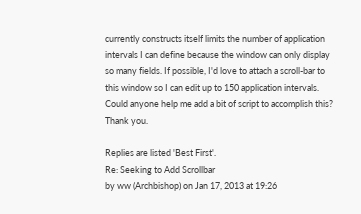currently constructs itself limits the number of application intervals I can define because the window can only display so many fields. If possible, I'd love to attach a scroll-bar to this window so I can edit up to 150 application intervals. Could anyone help me add a bit of script to accomplish this? Thank you.

Replies are listed 'Best First'.
Re: Seeking to Add Scrollbar
by ww (Archbishop) on Jan 17, 2013 at 19:26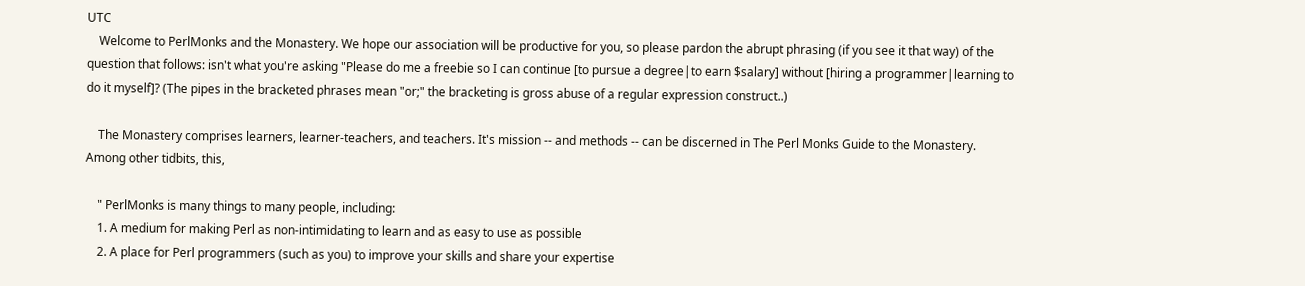UTC
    Welcome to PerlMonks and the Monastery. We hope our association will be productive for you, so please pardon the abrupt phrasing (if you see it that way) of the question that follows: isn't what you're asking "Please do me a freebie so I can continue [to pursue a degree|to earn $salary] without [hiring a programmer|learning to do it myself]? (The pipes in the bracketed phrases mean "or;" the bracketing is gross abuse of a regular expression construct..)

    The Monastery comprises learners, learner-teachers, and teachers. It's mission -- and methods -- can be discerned in The Perl Monks Guide to the Monastery. Among other tidbits, this,

    " PerlMonks is many things to many people, including:
    1. A medium for making Perl as non-intimidating to learn and as easy to use as possible
    2. A place for Perl programmers (such as you) to improve your skills and share your expertise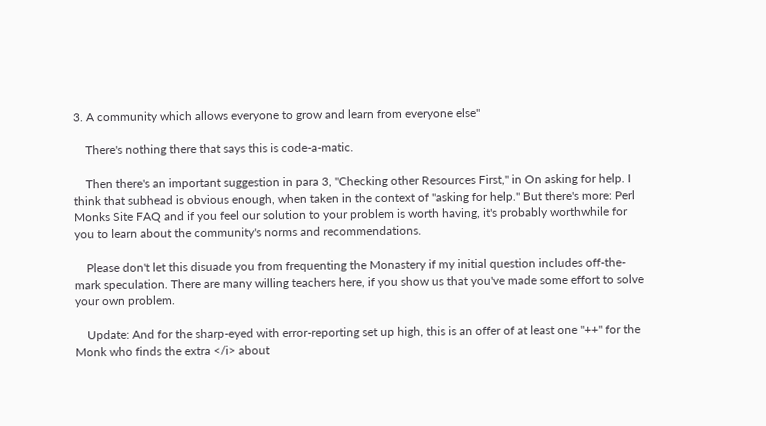3. A community which allows everyone to grow and learn from everyone else"

    There's nothing there that says this is code-a-matic.

    Then there's an important suggestion in para 3, "Checking other Resources First," in On asking for help. I think that subhead is obvious enough, when taken in the context of "asking for help." But there's more: Perl Monks Site FAQ and if you feel our solution to your problem is worth having, it's probably worthwhile for you to learn about the community's norms and recommendations.

    Please don't let this disuade you from frequenting the Monastery if my initial question includes off-the-mark speculation. There are many willing teachers here, if you show us that you've made some effort to solve your own problem.

    Update: And for the sharp-eyed with error-reporting set up high, this is an offer of at least one "++" for the Monk who finds the extra </i> about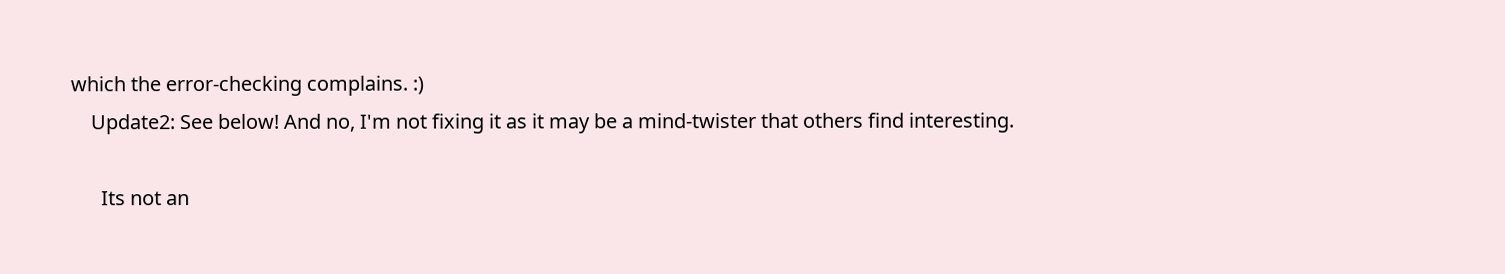which the error-checking complains. :)
    Update2: See below! And no, I'm not fixing it as it may be a mind-twister that others find interesting.

      Its not an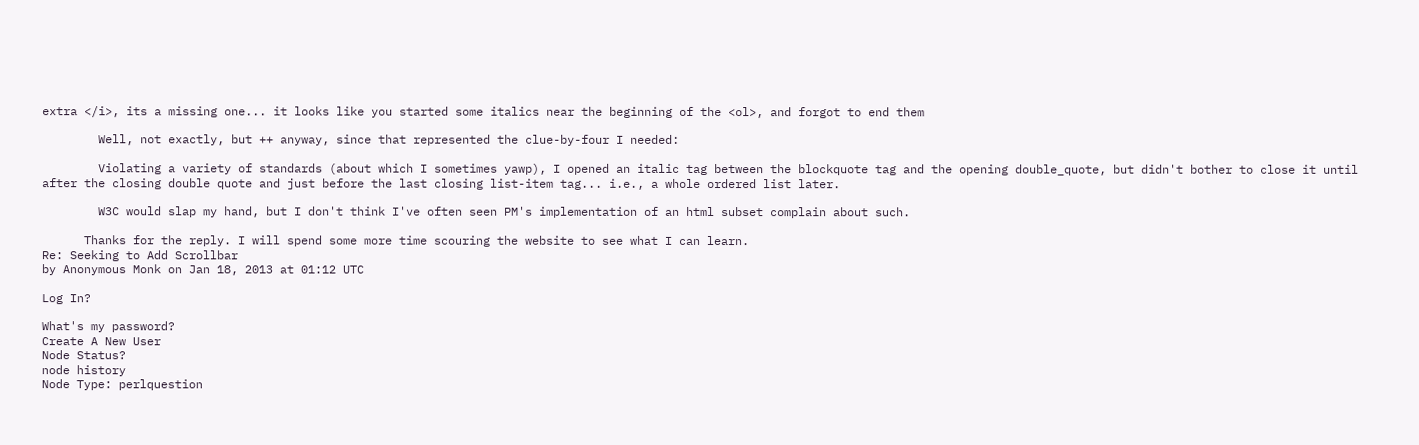extra </i>, its a missing one... it looks like you started some italics near the beginning of the <ol>, and forgot to end them

        Well, not exactly, but ++ anyway, since that represented the clue-by-four I needed:

        Violating a variety of standards (about which I sometimes yawp), I opened an italic tag between the blockquote tag and the opening double_quote, but didn't bother to close it until after the closing double quote and just before the last closing list-item tag... i.e., a whole ordered list later.

        W3C would slap my hand, but I don't think I've often seen PM's implementation of an html subset complain about such.

      Thanks for the reply. I will spend some more time scouring the website to see what I can learn.
Re: Seeking to Add Scrollbar
by Anonymous Monk on Jan 18, 2013 at 01:12 UTC

Log In?

What's my password?
Create A New User
Node Status?
node history
Node Type: perlquestion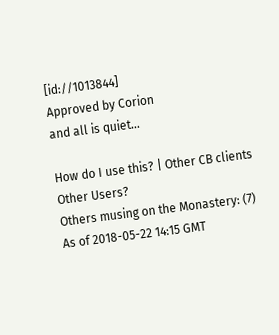[id://1013844]
Approved by Corion
and all is quiet...

How do I use this? | Other CB clients
Other Users?
Others musing on the Monastery: (7)
As of 2018-05-22 14:15 GMT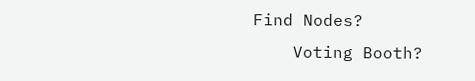Find Nodes?
    Voting Booth?